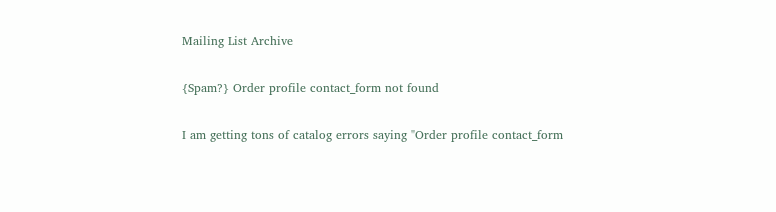Mailing List Archive

{Spam?} Order profile contact_form not found

I am getting tons of catalog errors saying "Order profile contact_form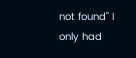not found" I only had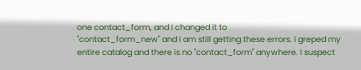one contact_form, and I changed it to
"contact_form_new" and I am still getting these errors. I greped my
entire catalog and there is no "contact_form" anywhere. I suspect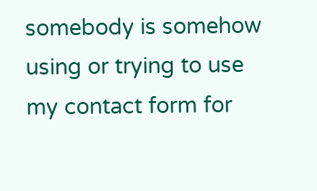somebody is somehow using or trying to use my contact form for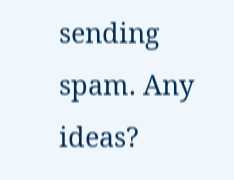sending
spam. Any ideas?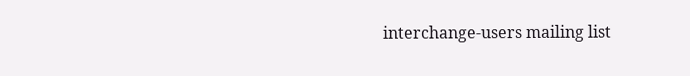interchange-users mailing list